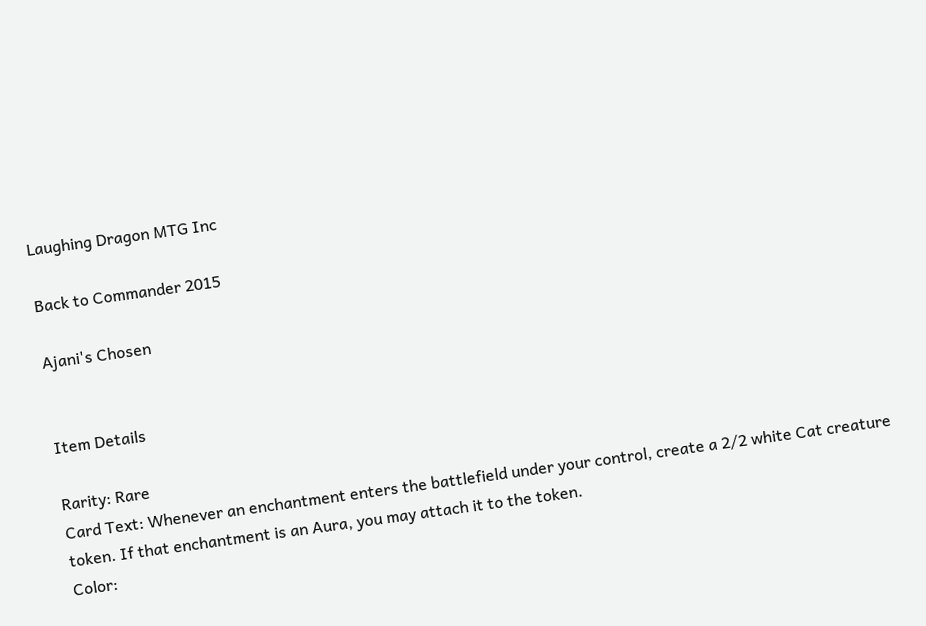Laughing Dragon MTG Inc

Back to Commander 2015

Ajani's Chosen


Item Details

Rarity: Rare
Card Text: Whenever an enchantment enters the battlefield under your control, create a 2/2 white Cat creature token. If that enchantment is an Aura, you may attach it to the token.
Color: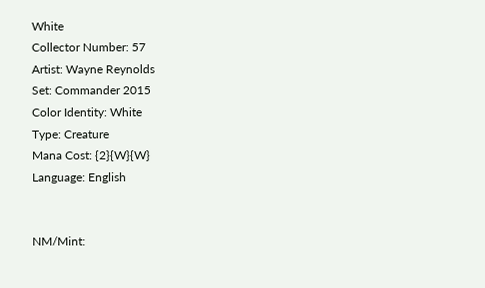White
Collector Number: 57
Artist: Wayne Reynolds
Set: Commander 2015
Color Identity: White
Type: Creature
Mana Cost: {2}{W}{W}
Language: English


NM/Mint: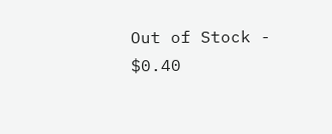Out of Stock - $0.40